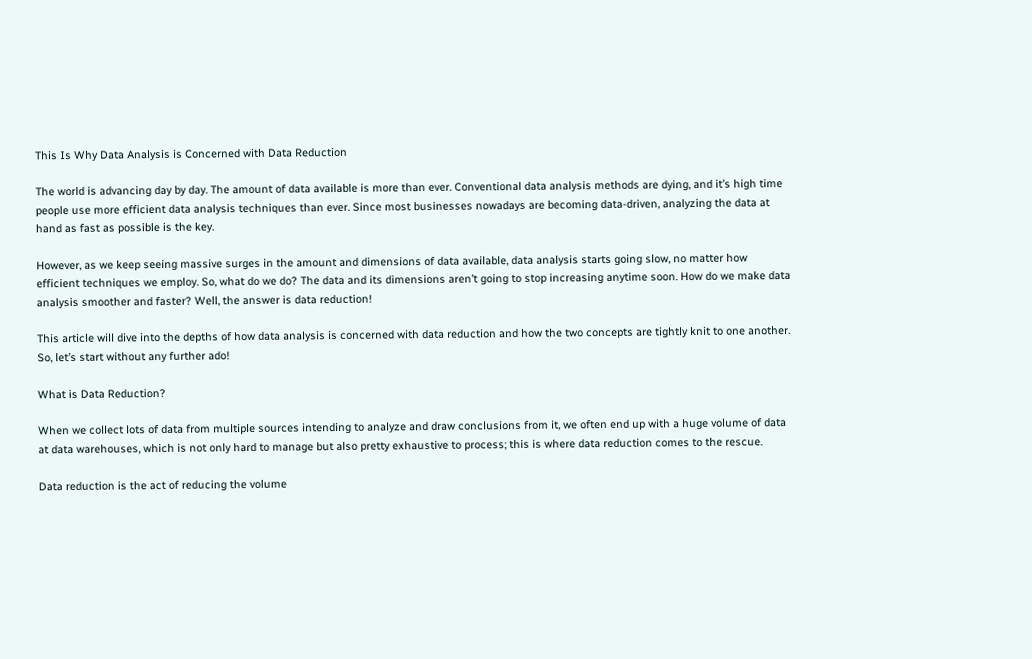This Is Why Data Analysis is Concerned with Data Reduction

The world is advancing day by day. The amount of data available is more than ever. Conventional data analysis methods are dying, and it’s high time people use more efficient data analysis techniques than ever. Since most businesses nowadays are becoming data-driven, analyzing the data at hand as fast as possible is the key.

However, as we keep seeing massive surges in the amount and dimensions of data available, data analysis starts going slow, no matter how efficient techniques we employ. So, what do we do? The data and its dimensions aren’t going to stop increasing anytime soon. How do we make data analysis smoother and faster? Well, the answer is data reduction!

This article will dive into the depths of how data analysis is concerned with data reduction and how the two concepts are tightly knit to one another. So, let’s start without any further ado!

What is Data Reduction?

When we collect lots of data from multiple sources intending to analyze and draw conclusions from it, we often end up with a huge volume of data at data warehouses, which is not only hard to manage but also pretty exhaustive to process; this is where data reduction comes to the rescue.

Data reduction is the act of reducing the volume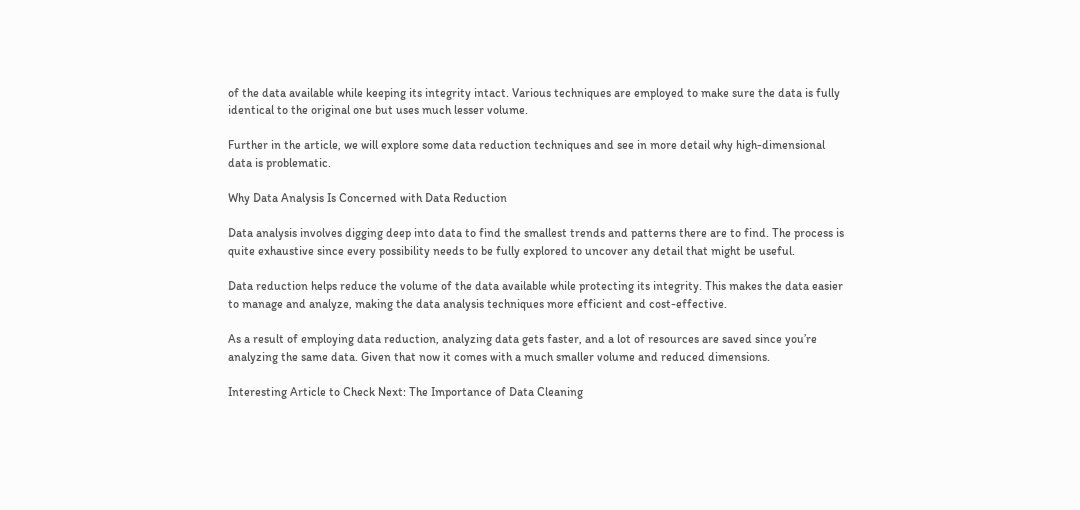of the data available while keeping its integrity intact. Various techniques are employed to make sure the data is fully identical to the original one but uses much lesser volume.

Further in the article, we will explore some data reduction techniques and see in more detail why high-dimensional data is problematic.

Why Data Analysis Is Concerned with Data Reduction

Data analysis involves digging deep into data to find the smallest trends and patterns there are to find. The process is quite exhaustive since every possibility needs to be fully explored to uncover any detail that might be useful.

Data reduction helps reduce the volume of the data available while protecting its integrity. This makes the data easier to manage and analyze, making the data analysis techniques more efficient and cost-effective.

As a result of employing data reduction, analyzing data gets faster, and a lot of resources are saved since you’re analyzing the same data. Given that now it comes with a much smaller volume and reduced dimensions.

Interesting Article to Check Next: The Importance of Data Cleaning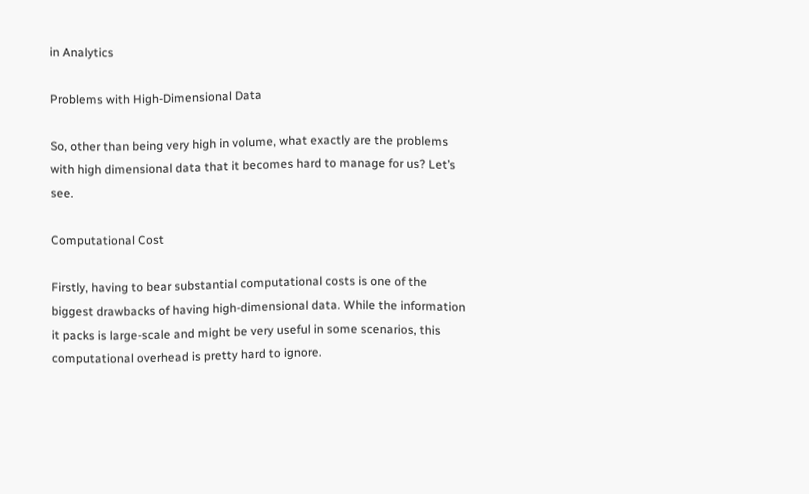in Analytics

Problems with High-Dimensional Data

So, other than being very high in volume, what exactly are the problems with high dimensional data that it becomes hard to manage for us? Let’s see.

Computational Cost

Firstly, having to bear substantial computational costs is one of the biggest drawbacks of having high-dimensional data. While the information it packs is large-scale and might be very useful in some scenarios, this computational overhead is pretty hard to ignore.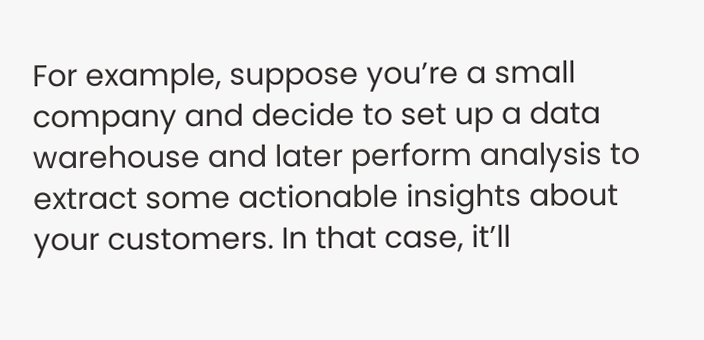For example, suppose you’re a small company and decide to set up a data warehouse and later perform analysis to extract some actionable insights about your customers. In that case, it’ll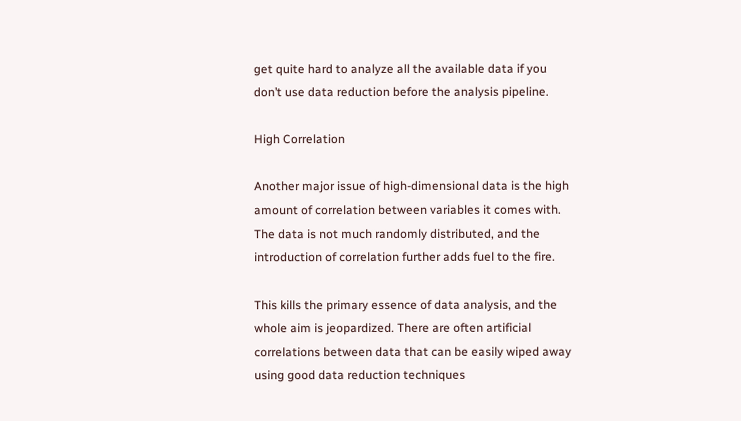get quite hard to analyze all the available data if you don’t use data reduction before the analysis pipeline.

High Correlation

Another major issue of high-dimensional data is the high amount of correlation between variables it comes with. The data is not much randomly distributed, and the introduction of correlation further adds fuel to the fire.

This kills the primary essence of data analysis, and the whole aim is jeopardized. There are often artificial correlations between data that can be easily wiped away using good data reduction techniques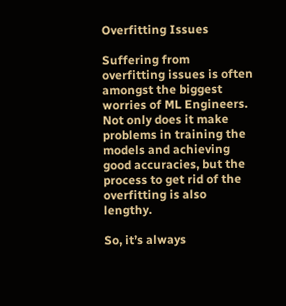Overfitting Issues

Suffering from overfitting issues is often amongst the biggest worries of ML Engineers. Not only does it make problems in training the models and achieving good accuracies, but the process to get rid of the overfitting is also lengthy.

So, it’s always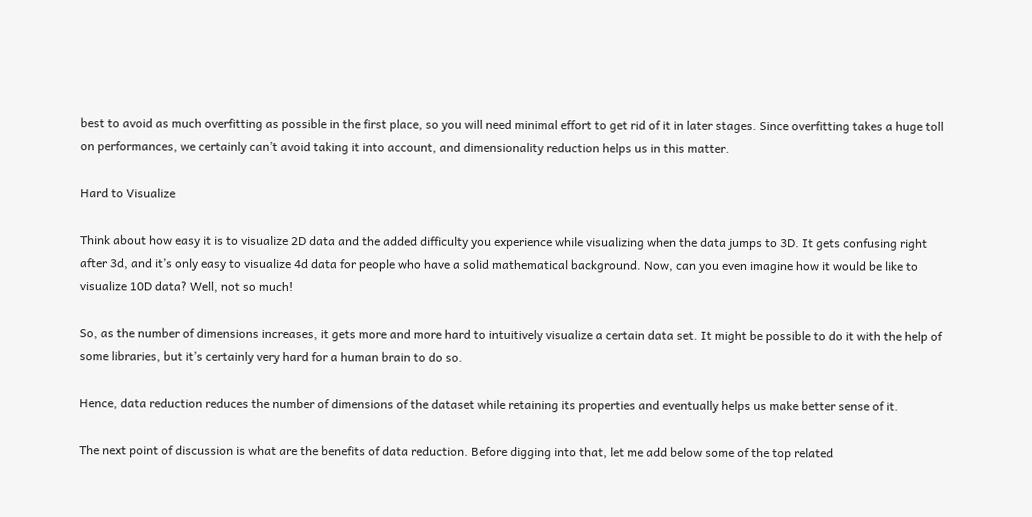best to avoid as much overfitting as possible in the first place, so you will need minimal effort to get rid of it in later stages. Since overfitting takes a huge toll on performances, we certainly can’t avoid taking it into account, and dimensionality reduction helps us in this matter.

Hard to Visualize

Think about how easy it is to visualize 2D data and the added difficulty you experience while visualizing when the data jumps to 3D. It gets confusing right after 3d, and it’s only easy to visualize 4d data for people who have a solid mathematical background. Now, can you even imagine how it would be like to visualize 10D data? Well, not so much!

So, as the number of dimensions increases, it gets more and more hard to intuitively visualize a certain data set. It might be possible to do it with the help of some libraries, but it’s certainly very hard for a human brain to do so.

Hence, data reduction reduces the number of dimensions of the dataset while retaining its properties and eventually helps us make better sense of it.

The next point of discussion is what are the benefits of data reduction. Before digging into that, let me add below some of the top related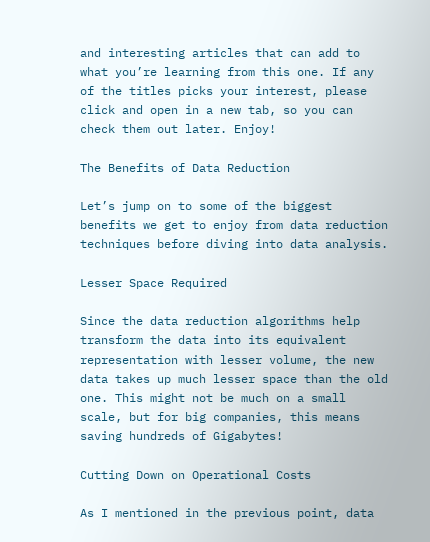and interesting articles that can add to what you’re learning from this one. If any of the titles picks your interest, please click and open in a new tab, so you can check them out later. Enjoy!

The Benefits of Data Reduction

Let’s jump on to some of the biggest benefits we get to enjoy from data reduction techniques before diving into data analysis.

Lesser Space Required

Since the data reduction algorithms help transform the data into its equivalent representation with lesser volume, the new data takes up much lesser space than the old one. This might not be much on a small scale, but for big companies, this means saving hundreds of Gigabytes!

Cutting Down on Operational Costs

As I mentioned in the previous point, data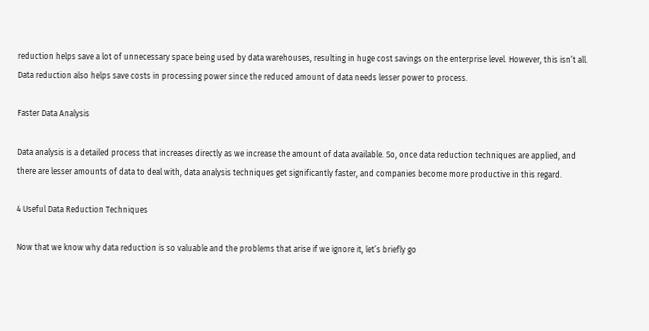reduction helps save a lot of unnecessary space being used by data warehouses, resulting in huge cost savings on the enterprise level. However, this isn’t all. Data reduction also helps save costs in processing power since the reduced amount of data needs lesser power to process.

Faster Data Analysis

Data analysis is a detailed process that increases directly as we increase the amount of data available. So, once data reduction techniques are applied, and there are lesser amounts of data to deal with, data analysis techniques get significantly faster, and companies become more productive in this regard.

4 Useful Data Reduction Techniques

Now that we know why data reduction is so valuable and the problems that arise if we ignore it, let’s briefly go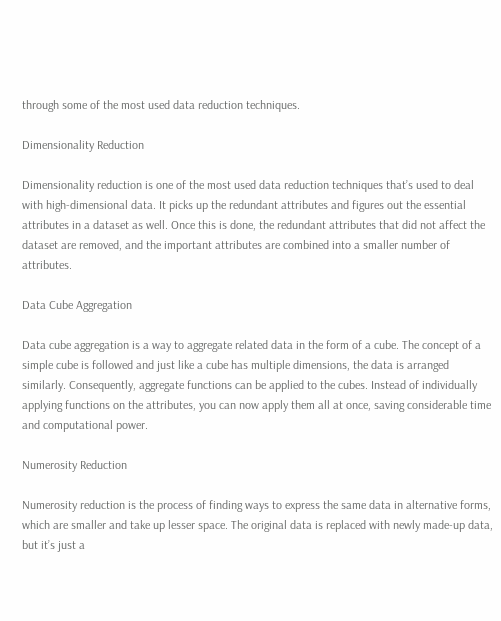through some of the most used data reduction techniques.

Dimensionality Reduction

Dimensionality reduction is one of the most used data reduction techniques that’s used to deal with high-dimensional data. It picks up the redundant attributes and figures out the essential attributes in a dataset as well. Once this is done, the redundant attributes that did not affect the dataset are removed, and the important attributes are combined into a smaller number of attributes.

Data Cube Aggregation

Data cube aggregation is a way to aggregate related data in the form of a cube. The concept of a simple cube is followed and just like a cube has multiple dimensions, the data is arranged similarly. Consequently, aggregate functions can be applied to the cubes. Instead of individually applying functions on the attributes, you can now apply them all at once, saving considerable time and computational power.

Numerosity Reduction

Numerosity reduction is the process of finding ways to express the same data in alternative forms, which are smaller and take up lesser space. The original data is replaced with newly made-up data, but it’s just a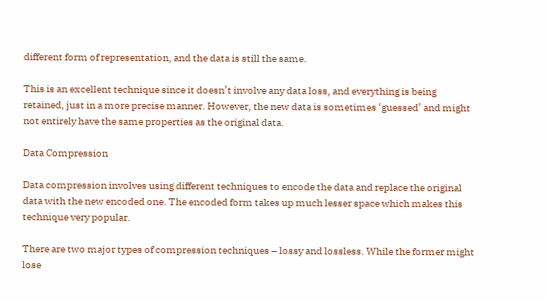different form of representation, and the data is still the same.

This is an excellent technique since it doesn’t involve any data loss, and everything is being retained, just in a more precise manner. However, the new data is sometimes ‘guessed’ and might not entirely have the same properties as the original data.

Data Compression

Data compression involves using different techniques to encode the data and replace the original data with the new encoded one. The encoded form takes up much lesser space which makes this technique very popular.

There are two major types of compression techniques – lossy and lossless. While the former might lose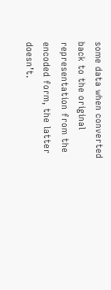some data when converted back to the original representation from the encoded form, the latter doesn’t.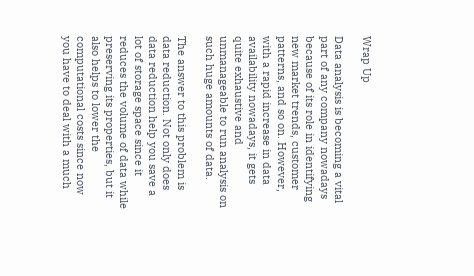Wrap Up

Data analysis is becoming a vital part of any company nowadays because of its role in identifying new market trends, customer patterns, and so on. However, with a rapid increase in data availability nowadays, it gets quite exhaustive and unmanageable to run analysis on such huge amounts of data.

The answer to this problem is data reduction. Not only does data reduction help you save a lot of storage space since it reduces the volume of data while preserving its properties, but it also helps to lower the computational costs since now you have to deal with a much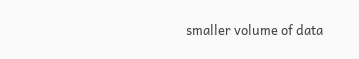smaller volume of data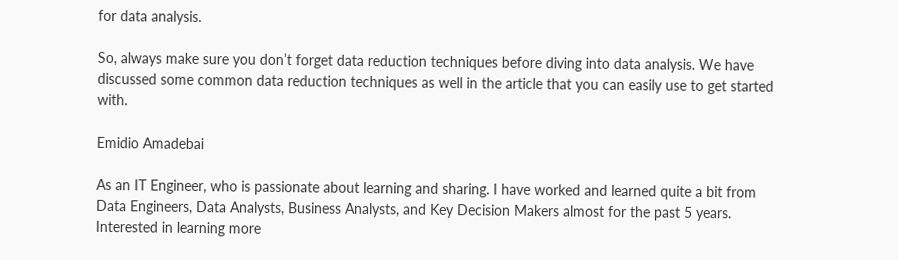for data analysis.

So, always make sure you don’t forget data reduction techniques before diving into data analysis. We have discussed some common data reduction techniques as well in the article that you can easily use to get started with.

Emidio Amadebai

As an IT Engineer, who is passionate about learning and sharing. I have worked and learned quite a bit from Data Engineers, Data Analysts, Business Analysts, and Key Decision Makers almost for the past 5 years. Interested in learning more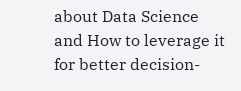about Data Science and How to leverage it for better decision-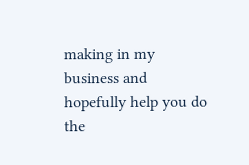making in my business and hopefully help you do the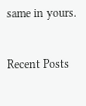same in yours.

Recent Posts